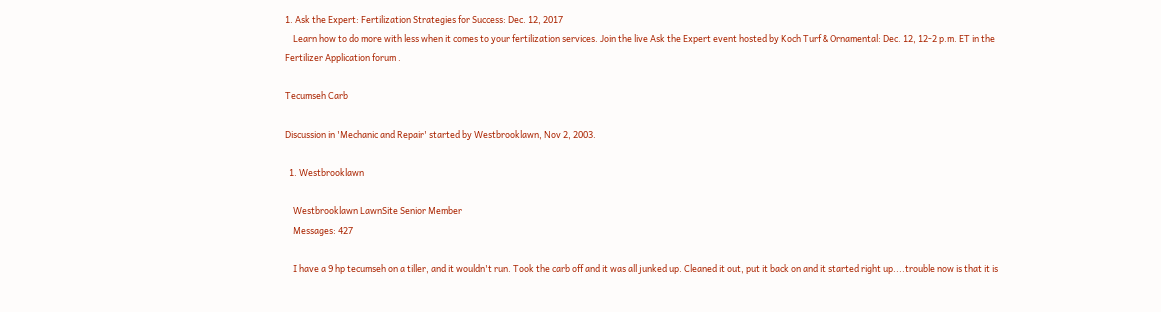1. Ask the Expert: Fertilization Strategies for Success: Dec. 12, 2017
    Learn how to do more with less when it comes to your fertilization services. Join the live Ask the Expert event hosted by Koch Turf & Ornamental: Dec. 12, 12-2 p.m. ET in the Fertilizer Application forum .

Tecumseh Carb

Discussion in 'Mechanic and Repair' started by Westbrooklawn, Nov 2, 2003.

  1. Westbrooklawn

    Westbrooklawn LawnSite Senior Member
    Messages: 427

    I have a 9 hp tecumseh on a tiller, and it wouldn't run. Took the carb off and it was all junked up. Cleaned it out, put it back on and it started right up....trouble now is that it is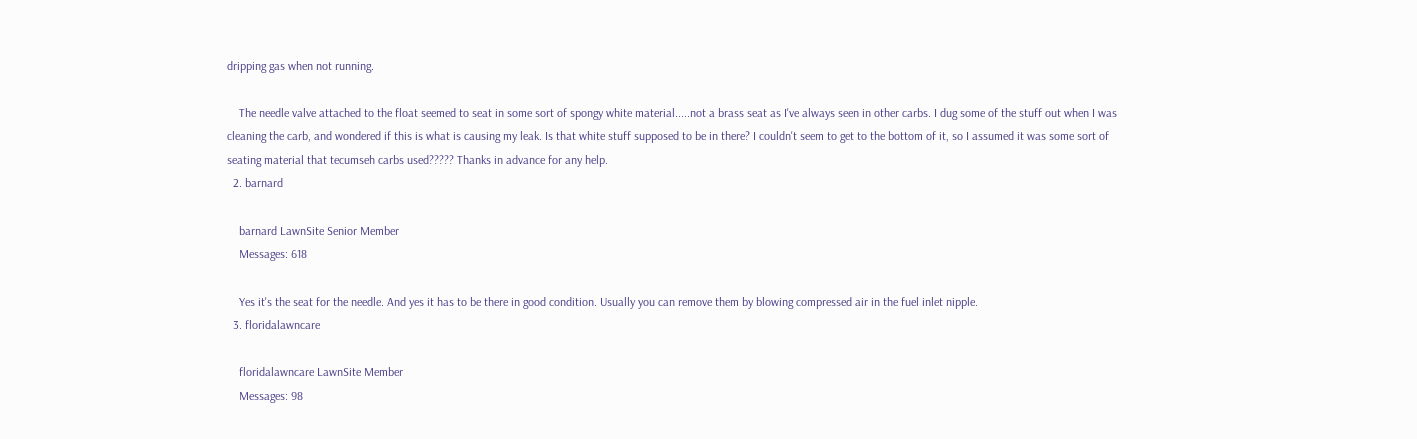dripping gas when not running.

    The needle valve attached to the float seemed to seat in some sort of spongy white material.....not a brass seat as I've always seen in other carbs. I dug some of the stuff out when I was cleaning the carb, and wondered if this is what is causing my leak. Is that white stuff supposed to be in there? I couldn't seem to get to the bottom of it, so I assumed it was some sort of seating material that tecumseh carbs used????? Thanks in advance for any help.
  2. barnard

    barnard LawnSite Senior Member
    Messages: 618

    Yes it's the seat for the needle. And yes it has to be there in good condition. Usually you can remove them by blowing compressed air in the fuel inlet nipple.
  3. floridalawncare

    floridalawncare LawnSite Member
    Messages: 98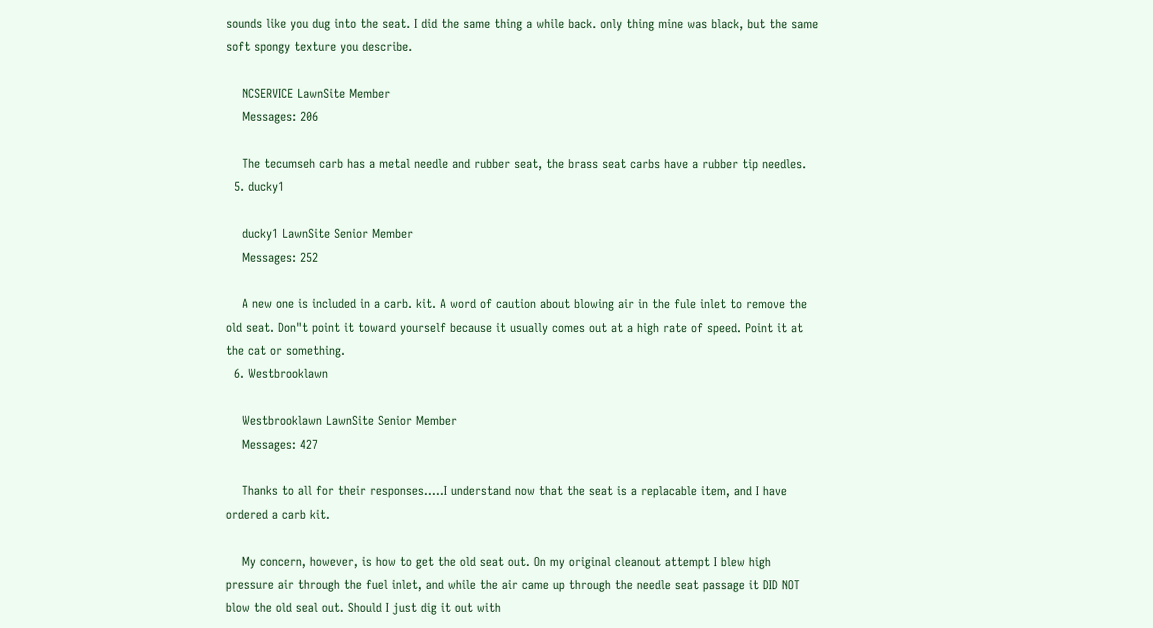sounds like you dug into the seat. I did the same thing a while back. only thing mine was black, but the same soft spongy texture you describe.

    NCSERVICE LawnSite Member
    Messages: 206

    The tecumseh carb has a metal needle and rubber seat, the brass seat carbs have a rubber tip needles.
  5. ducky1

    ducky1 LawnSite Senior Member
    Messages: 252

    A new one is included in a carb. kit. A word of caution about blowing air in the fule inlet to remove the old seat. Don"t point it toward yourself because it usually comes out at a high rate of speed. Point it at the cat or something.
  6. Westbrooklawn

    Westbrooklawn LawnSite Senior Member
    Messages: 427

    Thanks to all for their responses.....I understand now that the seat is a replacable item, and I have ordered a carb kit.

    My concern, however, is how to get the old seat out. On my original cleanout attempt I blew high pressure air through the fuel inlet, and while the air came up through the needle seat passage it DID NOT blow the old seal out. Should I just dig it out with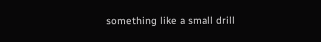something like a small drill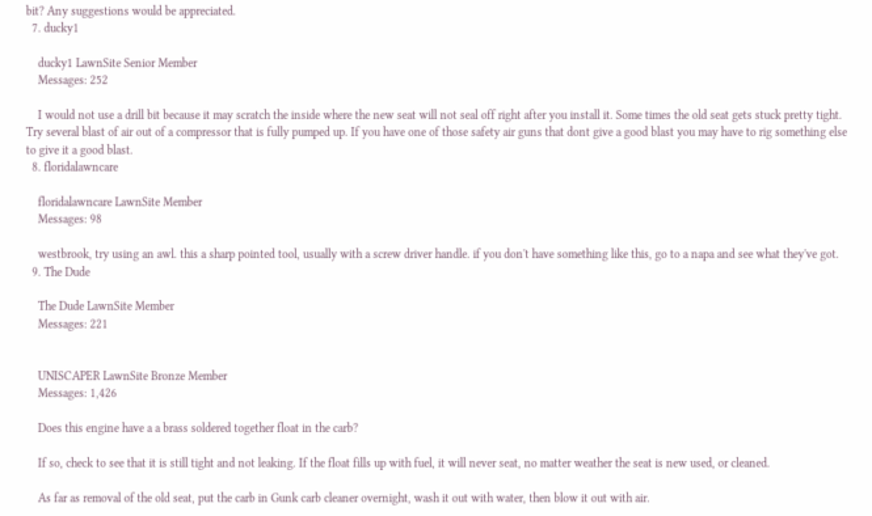bit? Any suggestions would be appreciated.
  7. ducky1

    ducky1 LawnSite Senior Member
    Messages: 252

    I would not use a drill bit because it may scratch the inside where the new seat will not seal off right after you install it. Some times the old seat gets stuck pretty tight. Try several blast of air out of a compressor that is fully pumped up. If you have one of those safety air guns that dont give a good blast you may have to rig something else to give it a good blast.
  8. floridalawncare

    floridalawncare LawnSite Member
    Messages: 98

    westbrook, try using an awl. this a sharp pointed tool, usually with a screw driver handle. if you don't have something like this, go to a napa and see what they've got.
  9. The Dude

    The Dude LawnSite Member
    Messages: 221


    UNISCAPER LawnSite Bronze Member
    Messages: 1,426

    Does this engine have a a brass soldered together float in the carb?

    If so, check to see that it is still tight and not leaking. If the float fills up with fuel, it will never seat, no matter weather the seat is new used, or cleaned.

    As far as removal of the old seat, put the carb in Gunk carb cleaner overnight, wash it out with water, then blow it out with air.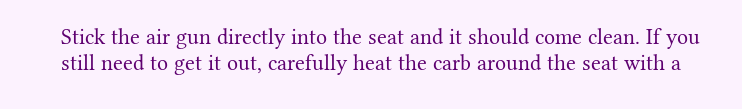Stick the air gun directly into the seat and it should come clean. If you still need to get it out, carefully heat the carb around the seat with a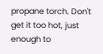propane torch. Don't get it too hot, just enough to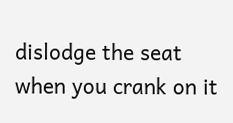dislodge the seat when you crank on it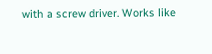with a screw driver. Works like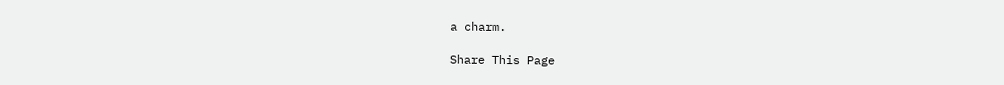a charm.

Share This Page